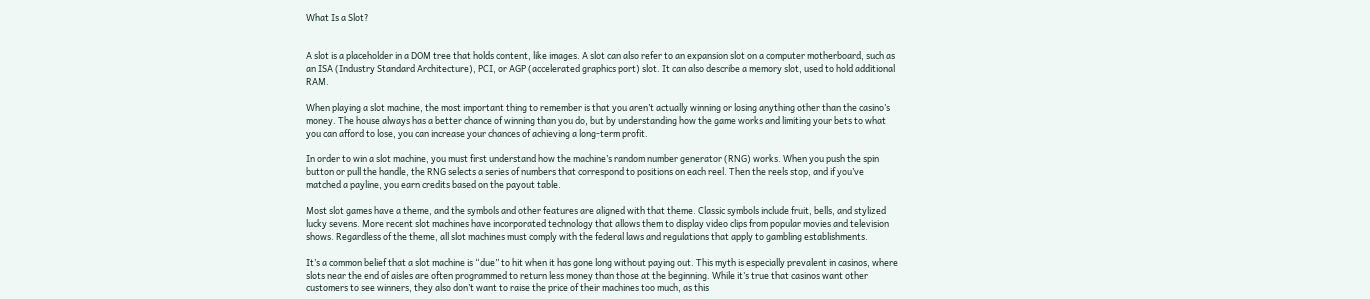What Is a Slot?


A slot is a placeholder in a DOM tree that holds content, like images. A slot can also refer to an expansion slot on a computer motherboard, such as an ISA (Industry Standard Architecture), PCI, or AGP (accelerated graphics port) slot. It can also describe a memory slot, used to hold additional RAM.

When playing a slot machine, the most important thing to remember is that you aren’t actually winning or losing anything other than the casino’s money. The house always has a better chance of winning than you do, but by understanding how the game works and limiting your bets to what you can afford to lose, you can increase your chances of achieving a long-term profit.

In order to win a slot machine, you must first understand how the machine’s random number generator (RNG) works. When you push the spin button or pull the handle, the RNG selects a series of numbers that correspond to positions on each reel. Then the reels stop, and if you’ve matched a payline, you earn credits based on the payout table.

Most slot games have a theme, and the symbols and other features are aligned with that theme. Classic symbols include fruit, bells, and stylized lucky sevens. More recent slot machines have incorporated technology that allows them to display video clips from popular movies and television shows. Regardless of the theme, all slot machines must comply with the federal laws and regulations that apply to gambling establishments.

It’s a common belief that a slot machine is “due” to hit when it has gone long without paying out. This myth is especially prevalent in casinos, where slots near the end of aisles are often programmed to return less money than those at the beginning. While it’s true that casinos want other customers to see winners, they also don’t want to raise the price of their machines too much, as this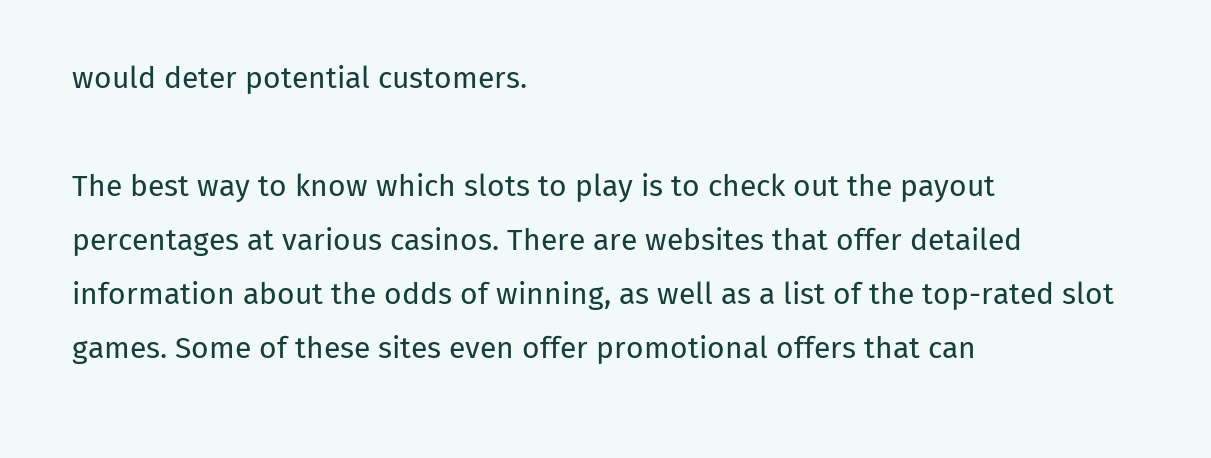would deter potential customers.

The best way to know which slots to play is to check out the payout percentages at various casinos. There are websites that offer detailed information about the odds of winning, as well as a list of the top-rated slot games. Some of these sites even offer promotional offers that can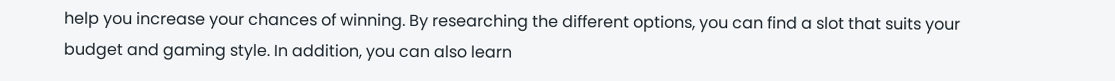help you increase your chances of winning. By researching the different options, you can find a slot that suits your budget and gaming style. In addition, you can also learn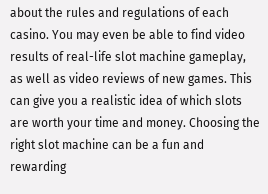about the rules and regulations of each casino. You may even be able to find video results of real-life slot machine gameplay, as well as video reviews of new games. This can give you a realistic idea of which slots are worth your time and money. Choosing the right slot machine can be a fun and rewarding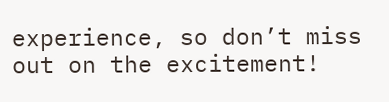experience, so don’t miss out on the excitement!